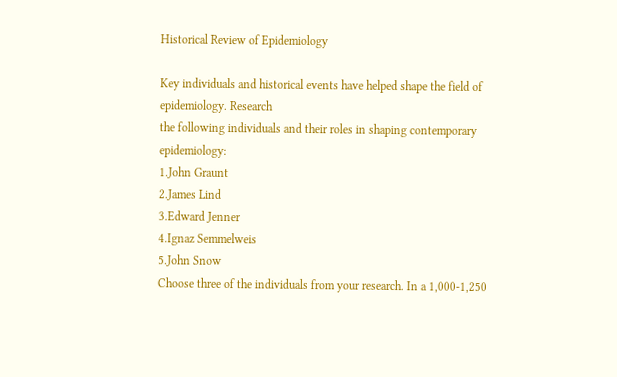Historical Review of Epidemiology

Key individuals and historical events have helped shape the field of epidemiology. Research
the following individuals and their roles in shaping contemporary epidemiology:
1.John Graunt
2.James Lind
3.Edward Jenner
4.Ignaz Semmelweis
5.John Snow
Choose three of the individuals from your research. In a 1,000-1,250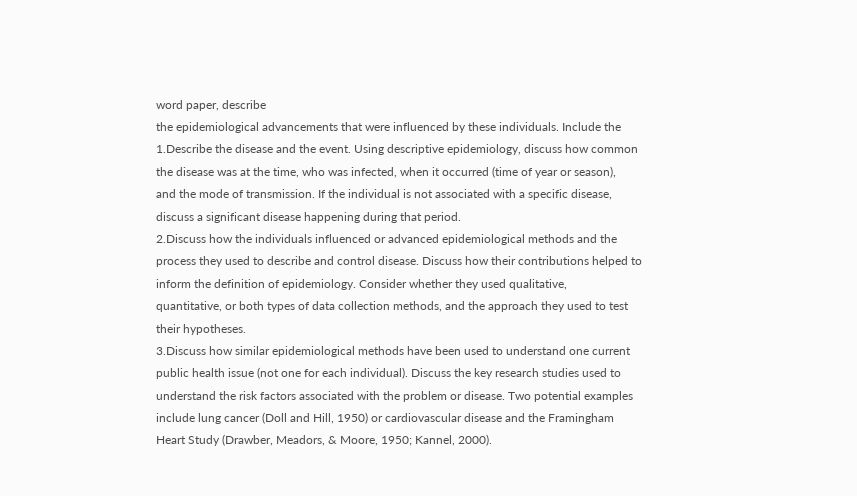word paper, describe
the epidemiological advancements that were influenced by these individuals. Include the
1.Describe the disease and the event. Using descriptive epidemiology, discuss how common
the disease was at the time, who was infected, when it occurred (time of year or season),
and the mode of transmission. If the individual is not associated with a specific disease,
discuss a significant disease happening during that period.
2.Discuss how the individuals influenced or advanced epidemiological methods and the
process they used to describe and control disease. Discuss how their contributions helped to
inform the definition of epidemiology. Consider whether they used qualitative,
quantitative, or both types of data collection methods, and the approach they used to test
their hypotheses.
3.Discuss how similar epidemiological methods have been used to understand one current
public health issue (not one for each individual). Discuss the key research studies used to
understand the risk factors associated with the problem or disease. Two potential examples
include lung cancer (Doll and Hill, 1950) or cardiovascular disease and the Framingham
Heart Study (Drawber, Meadors, & Moore, 1950; Kannel, 2000).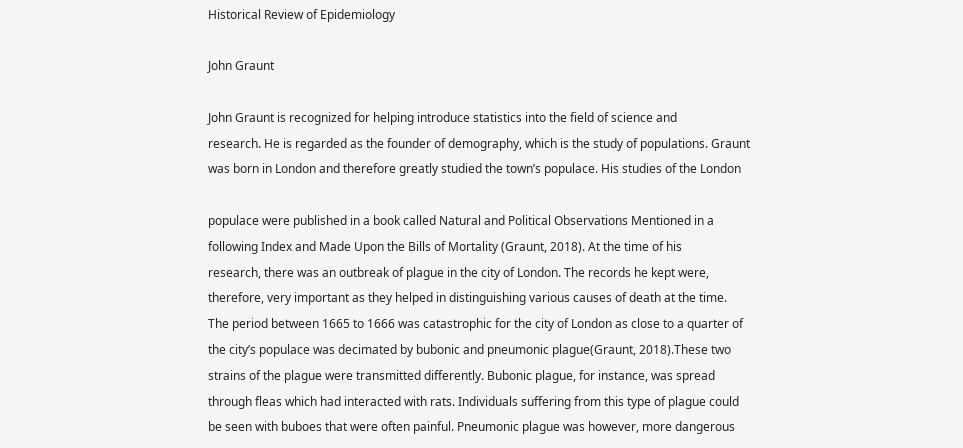Historical Review of Epidemiology

John Graunt

John Graunt is recognized for helping introduce statistics into the field of science and
research. He is regarded as the founder of demography, which is the study of populations. Graunt
was born in London and therefore greatly studied the town’s populace. His studies of the London

populace were published in a book called Natural and Political Observations Mentioned in a
following Index and Made Upon the Bills of Mortality (Graunt, 2018). At the time of his
research, there was an outbreak of plague in the city of London. The records he kept were,
therefore, very important as they helped in distinguishing various causes of death at the time.
The period between 1665 to 1666 was catastrophic for the city of London as close to a quarter of
the city’s populace was decimated by bubonic and pneumonic plague(Graunt, 2018).These two
strains of the plague were transmitted differently. Bubonic plague, for instance, was spread
through fleas which had interacted with rats. Individuals suffering from this type of plague could
be seen with buboes that were often painful. Pneumonic plague was however, more dangerous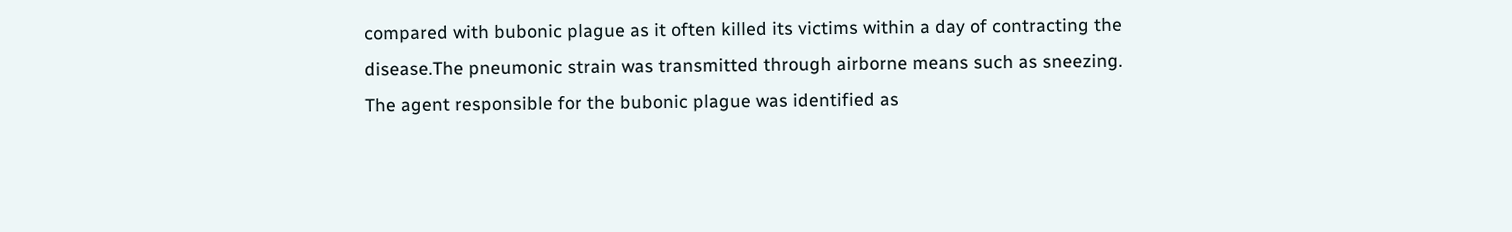compared with bubonic plague as it often killed its victims within a day of contracting the
disease.The pneumonic strain was transmitted through airborne means such as sneezing.
The agent responsible for the bubonic plague was identified as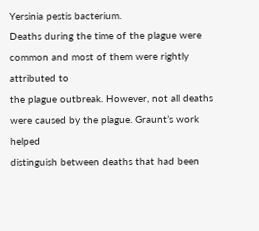Yersinia pestis bacterium.
Deaths during the time of the plague were common and most of them were rightly attributed to
the plague outbreak. However, not all deaths were caused by the plague. Graunt’s work helped
distinguish between deaths that had been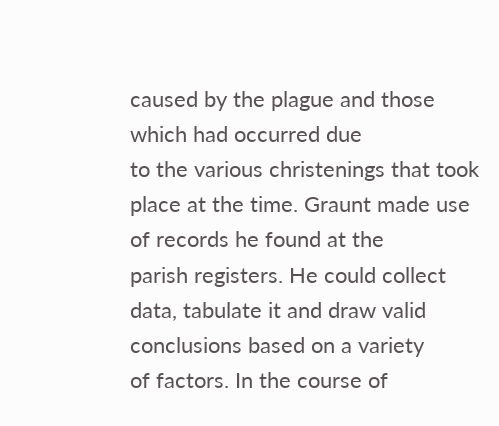caused by the plague and those which had occurred due
to the various christenings that took place at the time. Graunt made use of records he found at the
parish registers. He could collect data, tabulate it and draw valid conclusions based on a variety
of factors. In the course of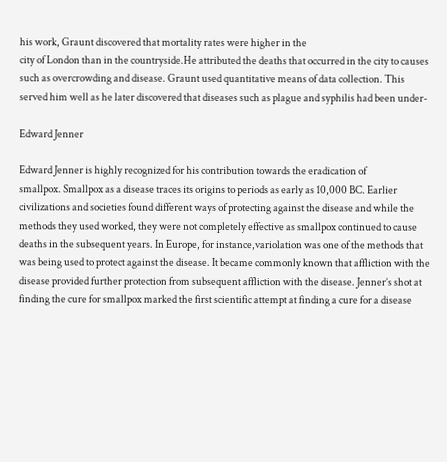his work, Graunt discovered that mortality rates were higher in the
city of London than in the countryside.He attributed the deaths that occurred in the city to causes
such as overcrowding and disease. Graunt used quantitative means of data collection. This
served him well as he later discovered that diseases such as plague and syphilis had been under-

Edward Jenner

Edward Jenner is highly recognized for his contribution towards the eradication of
smallpox. Smallpox as a disease traces its origins to periods as early as 10,000 BC. Earlier
civilizations and societies found different ways of protecting against the disease and while the
methods they used worked, they were not completely effective as smallpox continued to cause
deaths in the subsequent years. In Europe, for instance,variolation was one of the methods that
was being used to protect against the disease. It became commonly known that affliction with the
disease provided further protection from subsequent affliction with the disease. Jenner’s shot at
finding the cure for smallpox marked the first scientific attempt at finding a cure for a disease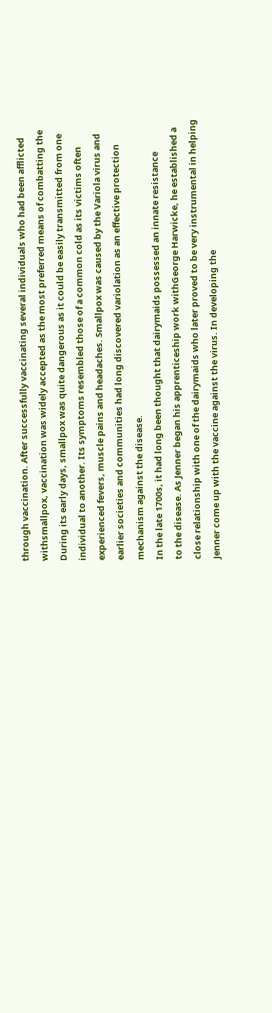through vaccination. After successfully vaccinating several individuals who had been afflicted
withsmallpox, vaccination was widely accepted as the most preferred means of combatting the
During its early days, smallpox was quite dangerous as it could be easily transmitted from one
individual to another. Its symptoms resembled those of a common cold as its victims often
experienced fevers, muscle pains and headaches. Smallpox was caused by the Variola virus and
earlier societies and communities had long discovered variolation as an effective protection
mechanism against the disease.
In the late 1700s, it had long been thought that dairymaids possessed an innate resistance
to the disease. As Jenner began his apprenticeship work withGeorge Harwicke, he established a
close relationship with one of the dairymaids who later proved to be very instrumental in helping
Jenner come up with the vaccine against the virus. In developing the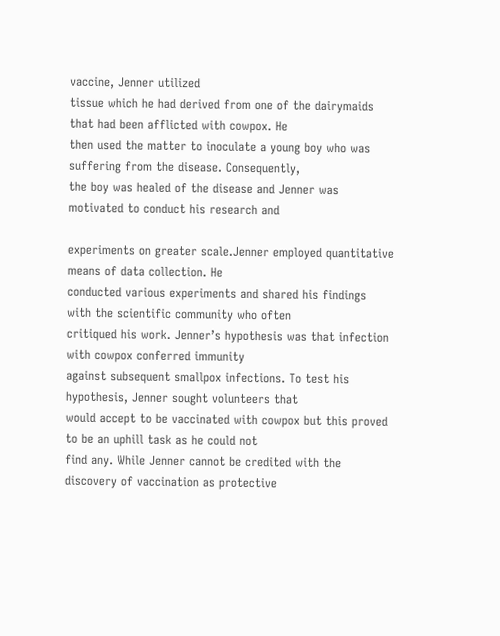vaccine, Jenner utilized
tissue which he had derived from one of the dairymaids that had been afflicted with cowpox. He
then used the matter to inoculate a young boy who was suffering from the disease. Consequently,
the boy was healed of the disease and Jenner was motivated to conduct his research and

experiments on greater scale.Jenner employed quantitative means of data collection. He
conducted various experiments and shared his findings with the scientific community who often
critiqued his work. Jenner’s hypothesis was that infection with cowpox conferred immunity
against subsequent smallpox infections. To test his hypothesis, Jenner sought volunteers that
would accept to be vaccinated with cowpox but this proved to be an uphill task as he could not
find any. While Jenner cannot be credited with the discovery of vaccination as protective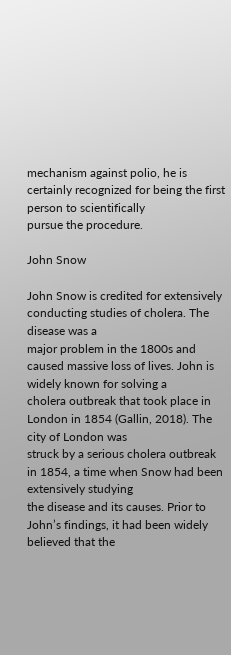mechanism against polio, he is certainly recognized for being the first person to scientifically
pursue the procedure.

John Snow

John Snow is credited for extensively conducting studies of cholera. The disease was a
major problem in the 1800s and caused massive loss of lives. John is widely known for solving a
cholera outbreak that took place in London in 1854 (Gallin, 2018). The city of London was
struck by a serious cholera outbreak in 1854, a time when Snow had been extensively studying
the disease and its causes. Prior to John’s findings, it had been widely believed that the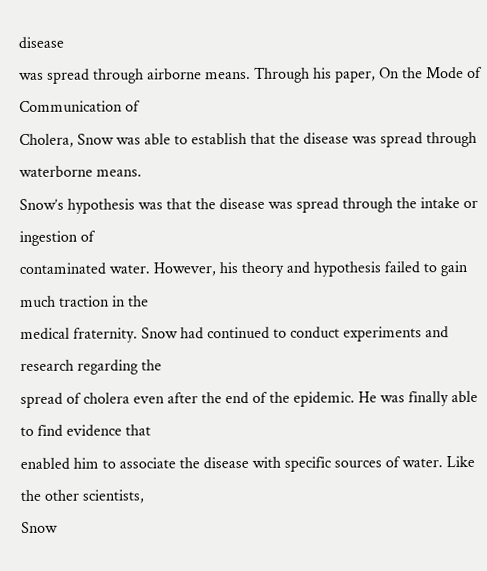disease
was spread through airborne means. Through his paper, On the Mode of Communication of
Cholera, Snow was able to establish that the disease was spread through waterborne means.
Snow’s hypothesis was that the disease was spread through the intake or ingestion of
contaminated water. However, his theory and hypothesis failed to gain much traction in the
medical fraternity. Snow had continued to conduct experiments and research regarding the
spread of cholera even after the end of the epidemic. He was finally able to find evidence that
enabled him to associate the disease with specific sources of water. Like the other scientists,
Snow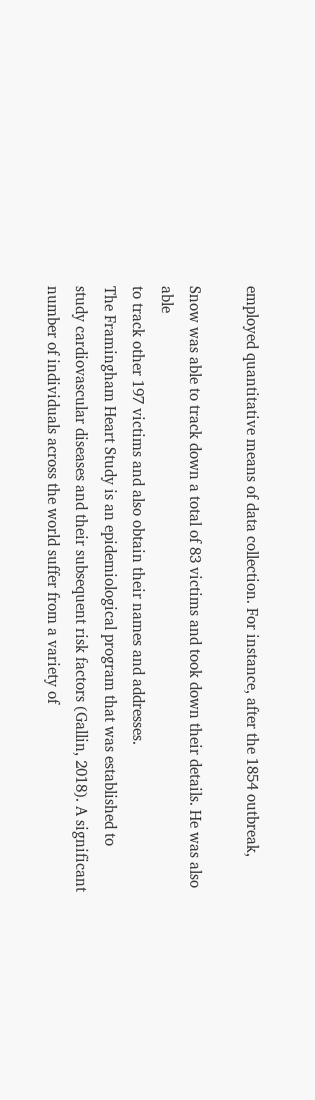employed quantitative means of data collection. For instance, after the 1854 outbreak,

Snow was able to track down a total of 83 victims and took down their details. He was also able
to track other 197 victims and also obtain their names and addresses.
The Framingham Heart Study is an epidemiological program that was established to
study cardiovascular diseases and their subsequent risk factors (Gallin, 2018). A significant
number of individuals across the world suffer from a variety of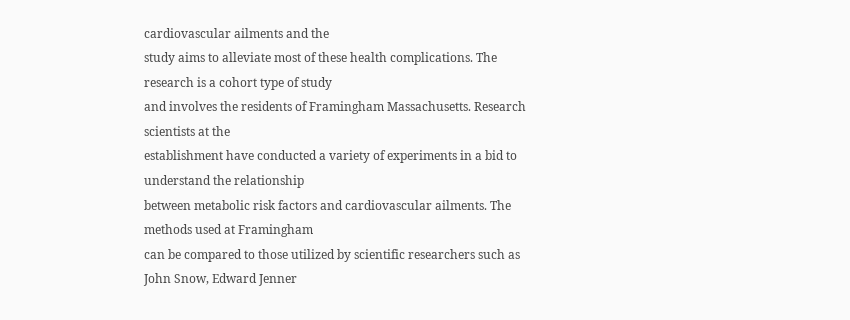cardiovascular ailments and the
study aims to alleviate most of these health complications. The research is a cohort type of study
and involves the residents of Framingham Massachusetts. Research scientists at the
establishment have conducted a variety of experiments in a bid to understand the relationship
between metabolic risk factors and cardiovascular ailments. The methods used at Framingham
can be compared to those utilized by scientific researchers such as John Snow, Edward Jenner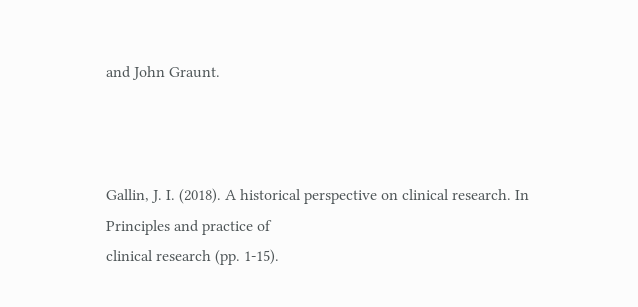and John Graunt.



Gallin, J. I. (2018). A historical perspective on clinical research. In Principles and practice of
clinical research (pp. 1-15).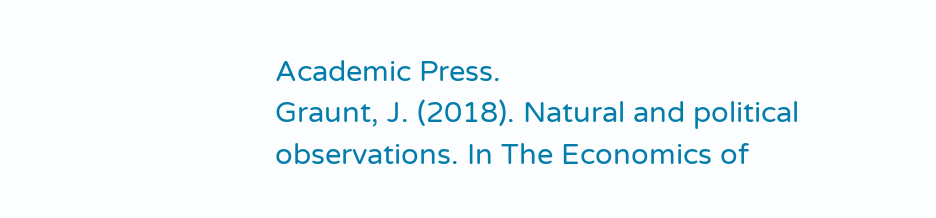Academic Press.
Graunt, J. (2018). Natural and political observations. In The Economics of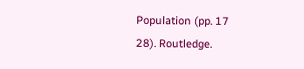Population (pp. 17
28). Routledge.